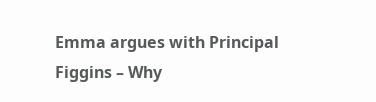Emma argues with Principal Figgins – Why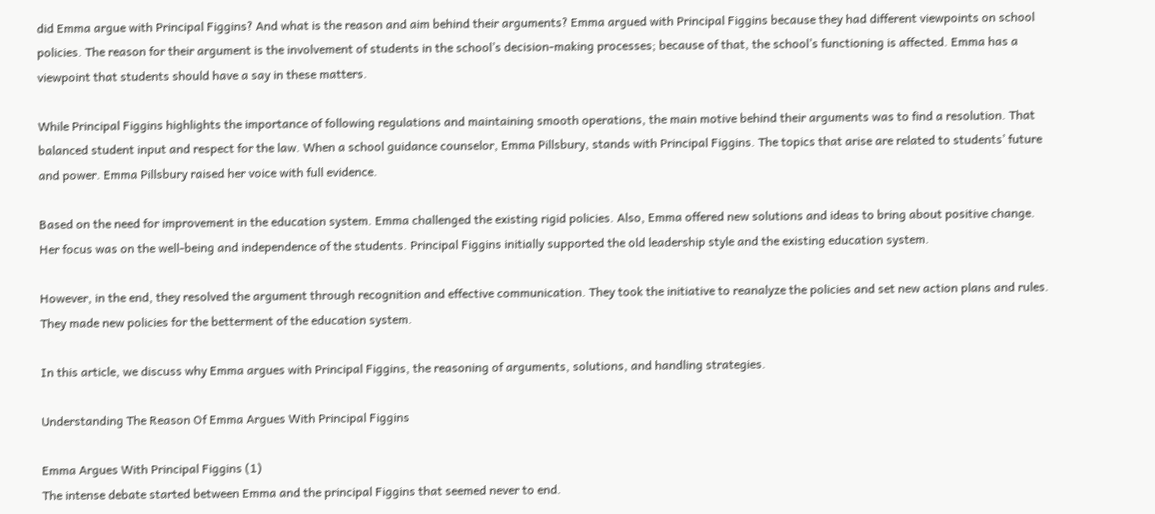did Emma argue with Principal Figgins? And what is the reason and aim behind their arguments? Emma argued with Principal Figgins because they had different viewpoints on school policies. The reason for their argument is the involvement of students in the school’s decision-making processes; because of that, the school’s functioning is affected. Emma has a viewpoint that students should have a say in these matters.

While Principal Figgins highlights the importance of following regulations and maintaining smooth operations, the main motive behind their arguments was to find a resolution. That balanced student input and respect for the law. When a school guidance counselor, Emma Pillsbury, stands with Principal Figgins. The topics that arise are related to students’ future and power. Emma Pillsbury raised her voice with full evidence.

Based on the need for improvement in the education system. Emma challenged the existing rigid policies. Also, Emma offered new solutions and ideas to bring about positive change. Her focus was on the well-being and independence of the students. Principal Figgins initially supported the old leadership style and the existing education system.

However, in the end, they resolved the argument through recognition and effective communication. They took the initiative to reanalyze the policies and set new action plans and rules. They made new policies for the betterment of the education system.

In this article, we discuss why Emma argues with Principal Figgins, the reasoning of arguments, solutions, and handling strategies.

Understanding The Reason Of Emma Argues With Principal Figgins

Emma Argues With Principal Figgins (1)
The intense debate started between Emma and the principal Figgins that seemed never to end.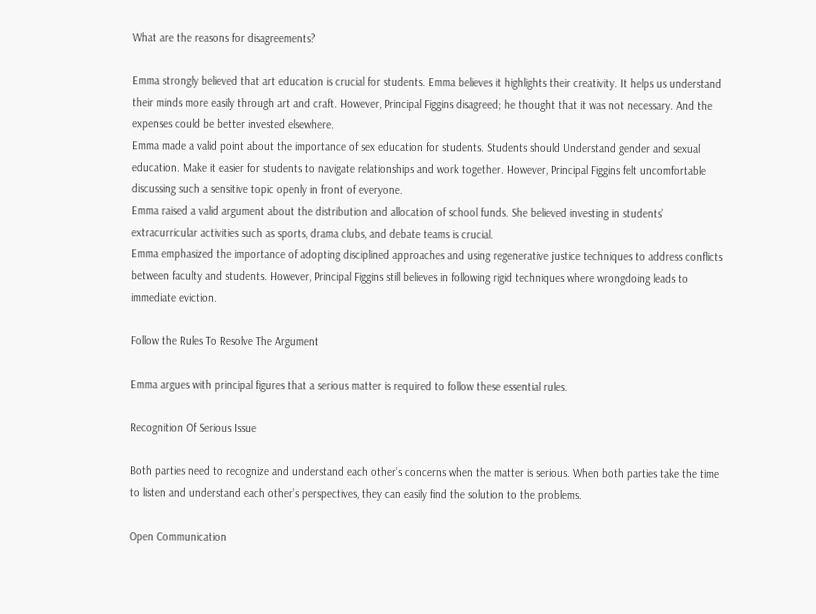What are the reasons for disagreements?

Emma strongly believed that art education is crucial for students. Emma believes it highlights their creativity. It helps us understand their minds more easily through art and craft. However, Principal Figgins disagreed; he thought that it was not necessary. And the expenses could be better invested elsewhere.
Emma made a valid point about the importance of sex education for students. Students should Understand gender and sexual education. Make it easier for students to navigate relationships and work together. However, Principal Figgins felt uncomfortable discussing such a sensitive topic openly in front of everyone.
Emma raised a valid argument about the distribution and allocation of school funds. She believed investing in students’ extracurricular activities such as sports, drama clubs, and debate teams is crucial.
Emma emphasized the importance of adopting disciplined approaches and using regenerative justice techniques to address conflicts between faculty and students. However, Principal Figgins still believes in following rigid techniques where wrongdoing leads to immediate eviction.

Follow the Rules To Resolve The Argument

Emma argues with principal figures that a serious matter is required to follow these essential rules.

Recognition Of Serious Issue

Both parties need to recognize and understand each other’s concerns when the matter is serious. When both parties take the time to listen and understand each other’s perspectives, they can easily find the solution to the problems.

Open Communication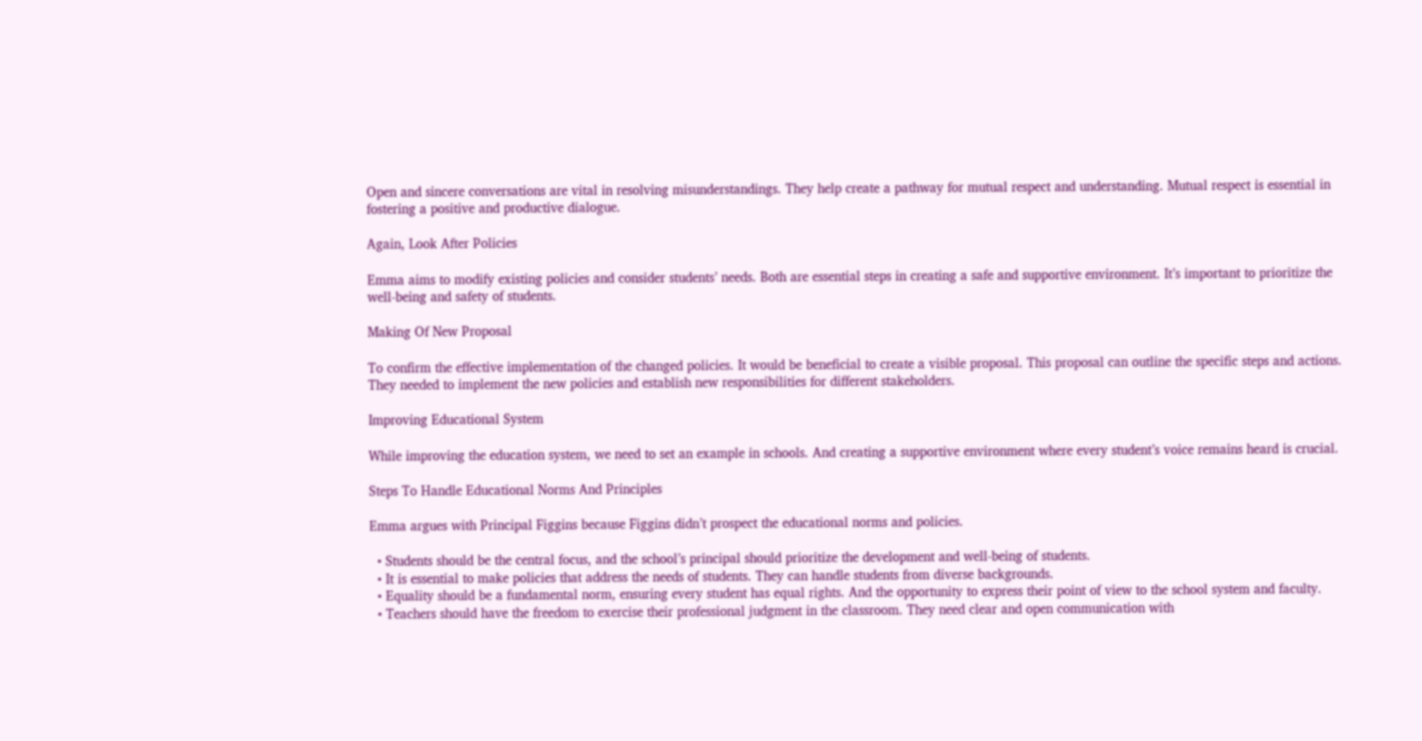Open and sincere conversations are vital in resolving misunderstandings. They help create a pathway for mutual respect and understanding. Mutual respect is essential in fostering a positive and productive dialogue.

Again, Look After Policies

Emma aims to modify existing policies and consider students’ needs. Both are essential steps in creating a safe and supportive environment. It’s important to prioritize the well-being and safety of students.

Making Of New Proposal

To confirm the effective implementation of the changed policies. It would be beneficial to create a visible proposal. This proposal can outline the specific steps and actions. They needed to implement the new policies and establish new responsibilities for different stakeholders.

Improving Educational System

While improving the education system, we need to set an example in schools. And creating a supportive environment where every student’s voice remains heard is crucial.

Steps To Handle Educational Norms And Principles

Emma argues with Principal Figgins because Figgins didn’t prospect the educational norms and policies.

  • Students should be the central focus, and the school’s principal should prioritize the development and well-being of students.
  • It is essential to make policies that address the needs of students. They can handle students from diverse backgrounds.
  • Equality should be a fundamental norm, ensuring every student has equal rights. And the opportunity to express their point of view to the school system and faculty.
  • Teachers should have the freedom to exercise their professional judgment in the classroom. They need clear and open communication with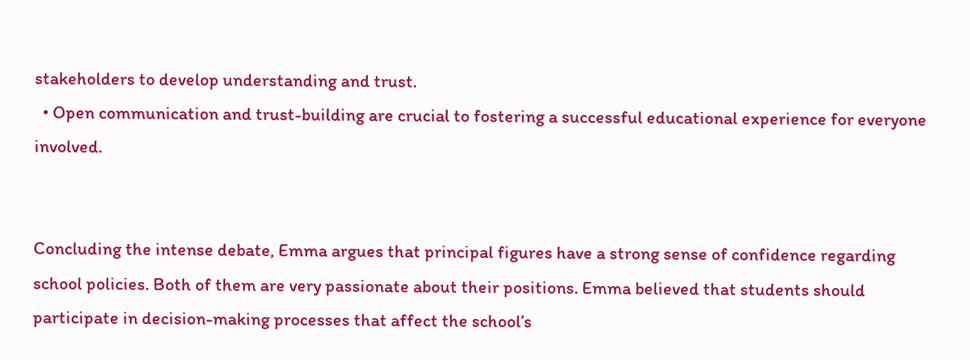stakeholders to develop understanding and trust.
  • Open communication and trust-building are crucial to fostering a successful educational experience for everyone involved.


Concluding the intense debate, Emma argues that principal figures have a strong sense of confidence regarding school policies. Both of them are very passionate about their positions. Emma believed that students should participate in decision-making processes that affect the school’s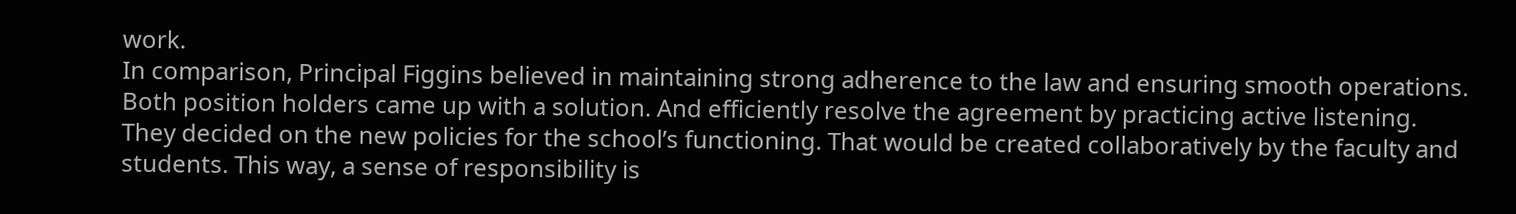work.
In comparison, Principal Figgins believed in maintaining strong adherence to the law and ensuring smooth operations. Both position holders came up with a solution. And efficiently resolve the agreement by practicing active listening.
They decided on the new policies for the school’s functioning. That would be created collaboratively by the faculty and students. This way, a sense of responsibility is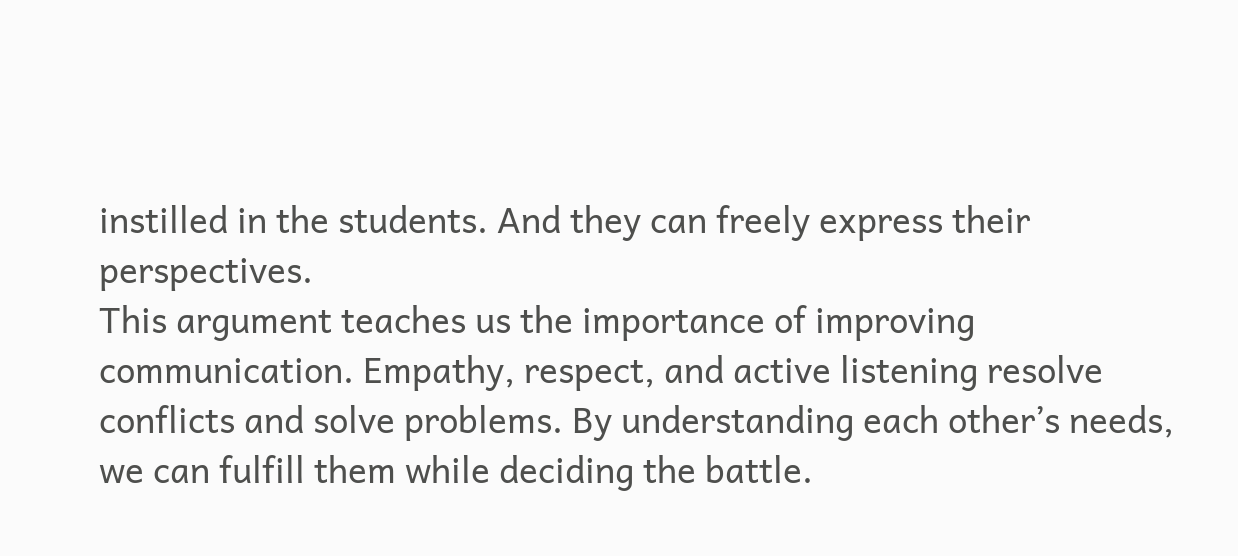instilled in the students. And they can freely express their perspectives.
This argument teaches us the importance of improving communication. Empathy, respect, and active listening resolve conflicts and solve problems. By understanding each other’s needs, we can fulfill them while deciding the battle.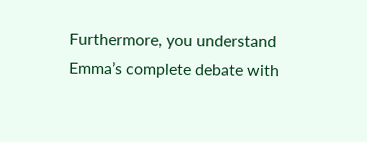Furthermore, you understand Emma’s complete debate with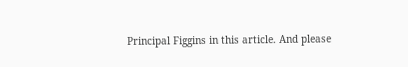Principal Figgins in this article. And please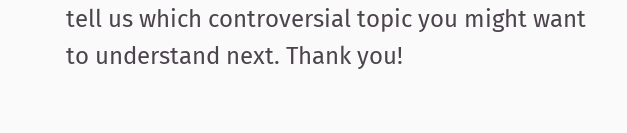tell us which controversial topic you might want to understand next. Thank you!